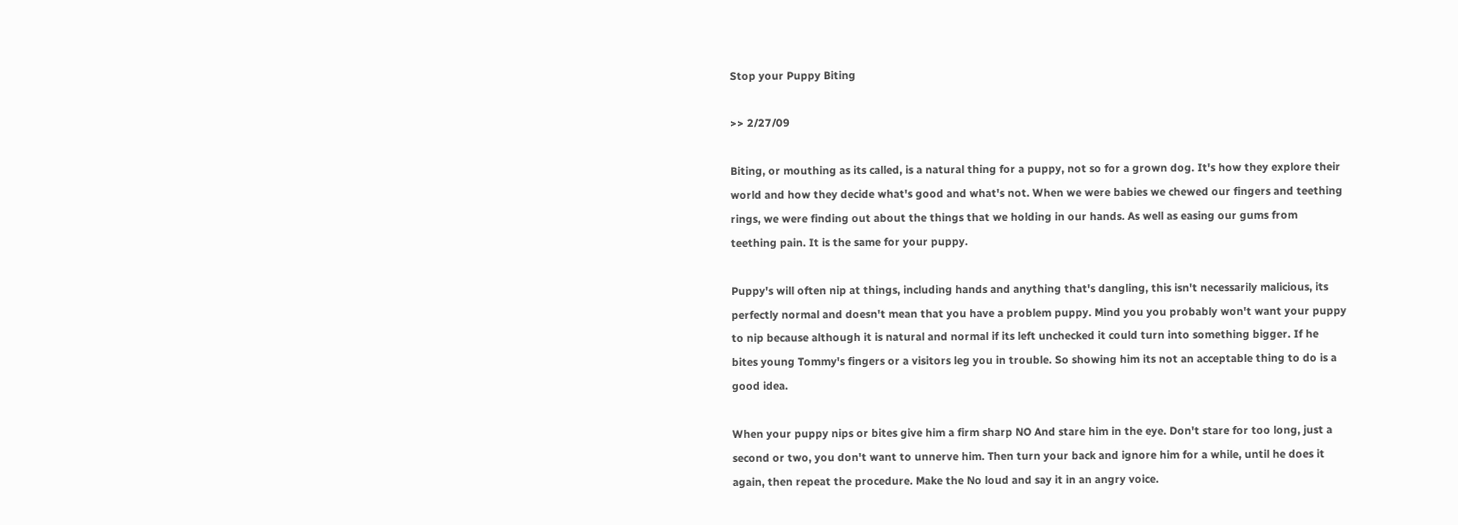Stop your Puppy Biting

>> 2/27/09

Biting, or mouthing as its called, is a natural thing for a puppy, not so for a grown dog. It's how they explore their world and how they decide what's good and what's not. When we were babies we chewed our fingers and teething rings, we were finding out about the things that we holding in our hands. As well as easing our gums from teething pain. It is the same for your puppy.

Puppy's will often nip at things, including hands and anything that's dangling, this isn't necessarily malicious, its perfectly normal and doesn't mean that you have a problem puppy. Mind you you probably won't want your puppy to nip because although it is natural and normal if its left unchecked it could turn into something bigger. If he bites young Tommy's fingers or a visitors leg you in trouble. So showing him its not an acceptable thing to do is a good idea.

When your puppy nips or bites give him a firm sharp NO And stare him in the eye. Don't stare for too long, just a second or two, you don't want to unnerve him. Then turn your back and ignore him for a while, until he does it again, then repeat the procedure. Make the No loud and say it in an angry voice.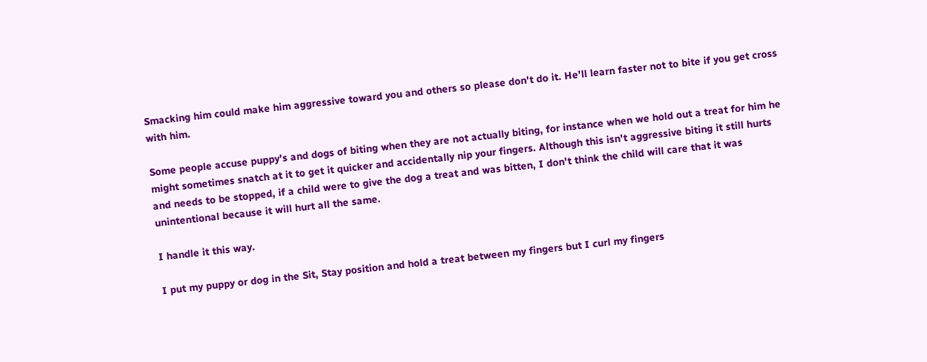Smacking him could make him aggressive toward you and others so please don't do it. He'll learn faster not to bite if you get cross with him.

Some people accuse puppy's and dogs of biting when they are not actually biting, for instance when we hold out a treat for him he might sometimes snatch at it to get it quicker and accidentally nip your fingers. Although this isn't aggressive biting it still hurts and needs to be stopped, if a child were to give the dog a treat and was bitten, I don't think the child will care that it was unintentional because it will hurt all the same.

I handle it this way.

I put my puppy or dog in the Sit, Stay position and hold a treat between my fingers but I curl my fingers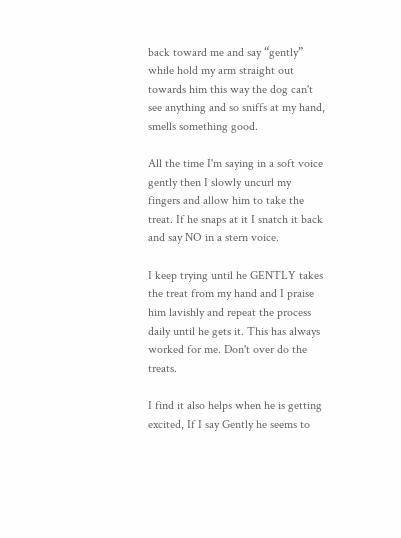back toward me and say “gently” while hold my arm straight out towards him this way the dog can't see anything and so sniffs at my hand, smells something good.

All the time I'm saying in a soft voice gently then I slowly uncurl my fingers and allow him to take the treat. If he snaps at it I snatch it back and say NO in a stern voice.

I keep trying until he GENTLY takes the treat from my hand and I praise him lavishly and repeat the process daily until he gets it. This has always worked for me. Don't over do the treats.

I find it also helps when he is getting excited, If I say Gently he seems to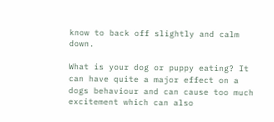know to back off slightly and calm down.

What is your dog or puppy eating? It can have quite a major effect on a dogs behaviour and can cause too much excitement which can also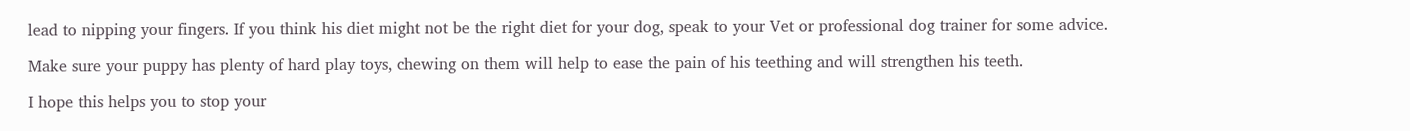lead to nipping your fingers. If you think his diet might not be the right diet for your dog, speak to your Vet or professional dog trainer for some advice.

Make sure your puppy has plenty of hard play toys, chewing on them will help to ease the pain of his teething and will strengthen his teeth.

I hope this helps you to stop your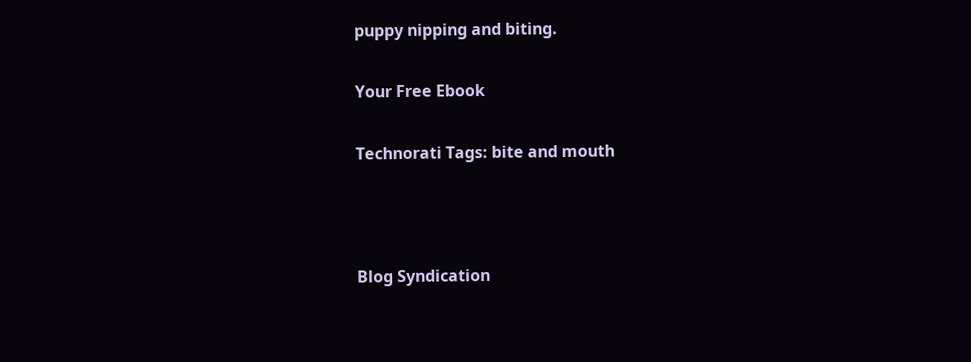puppy nipping and biting.

Your Free Ebook

Technorati Tags: bite and mouth



Blog Syndication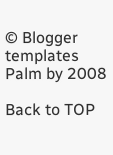© Blogger templates Palm by 2008

Back to TOP